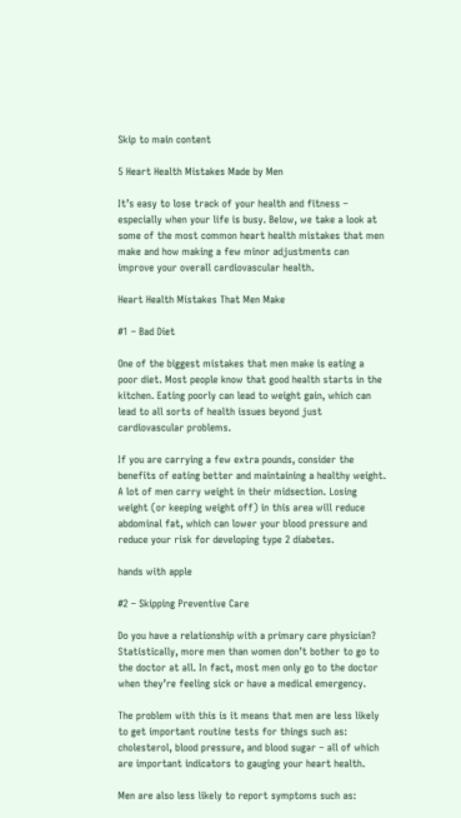Skip to main content

5 Heart Health Mistakes Made by Men

It’s easy to lose track of your health and fitness – especially when your life is busy. Below, we take a look at some of the most common heart health mistakes that men make and how making a few minor adjustments can improve your overall cardiovascular health.

Heart Health Mistakes That Men Make

#1 – Bad Diet

One of the biggest mistakes that men make is eating a poor diet. Most people know that good health starts in the kitchen. Eating poorly can lead to weight gain, which can lead to all sorts of health issues beyond just cardiovascular problems.

If you are carrying a few extra pounds, consider the benefits of eating better and maintaining a healthy weight. A lot of men carry weight in their midsection. Losing weight (or keeping weight off) in this area will reduce abdominal fat, which can lower your blood pressure and reduce your risk for developing type 2 diabetes.

hands with apple

#2 – Skipping Preventive Care

Do you have a relationship with a primary care physician? Statistically, more men than women don’t bother to go to the doctor at all. In fact, most men only go to the doctor when they’re feeling sick or have a medical emergency.

The problem with this is it means that men are less likely to get important routine tests for things such as: cholesterol, blood pressure, and blood sugar – all of which are important indicators to gauging your heart health.

Men are also less likely to report symptoms such as: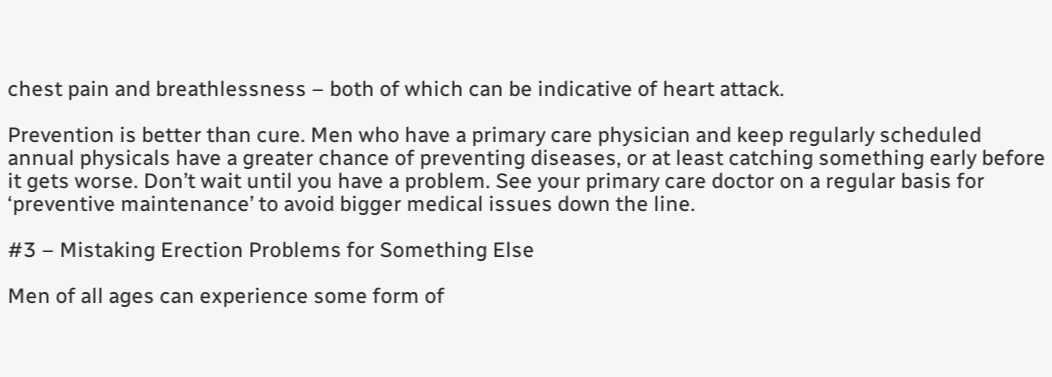chest pain and breathlessness – both of which can be indicative of heart attack.

Prevention is better than cure. Men who have a primary care physician and keep regularly scheduled annual physicals have a greater chance of preventing diseases, or at least catching something early before it gets worse. Don’t wait until you have a problem. See your primary care doctor on a regular basis for ‘preventive maintenance’ to avoid bigger medical issues down the line.

#3 – Mistaking Erection Problems for Something Else

Men of all ages can experience some form of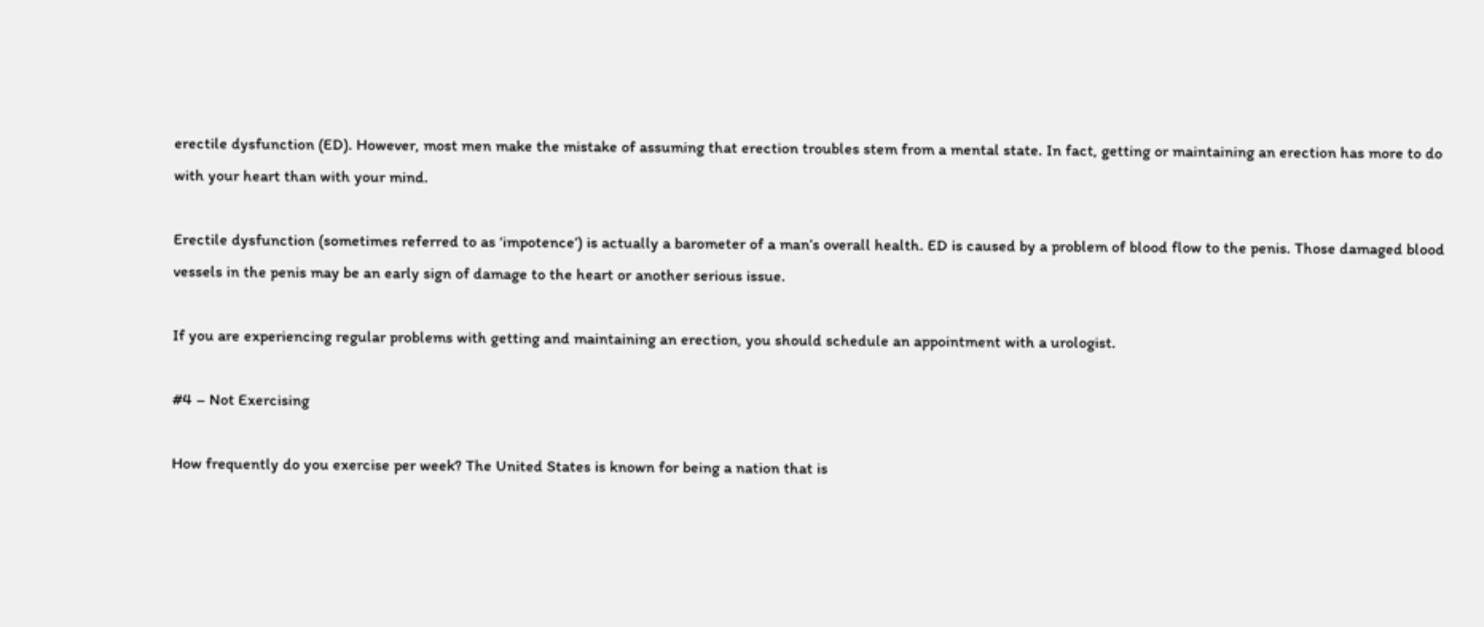erectile dysfunction (ED). However, most men make the mistake of assuming that erection troubles stem from a mental state. In fact, getting or maintaining an erection has more to do with your heart than with your mind.

Erectile dysfunction (sometimes referred to as ‘impotence’) is actually a barometer of a man’s overall health. ED is caused by a problem of blood flow to the penis. Those damaged blood vessels in the penis may be an early sign of damage to the heart or another serious issue.

If you are experiencing regular problems with getting and maintaining an erection, you should schedule an appointment with a urologist.

#4 – Not Exercising

How frequently do you exercise per week? The United States is known for being a nation that is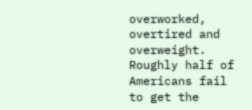overworked, overtired and overweight. Roughly half of Americans fail to get the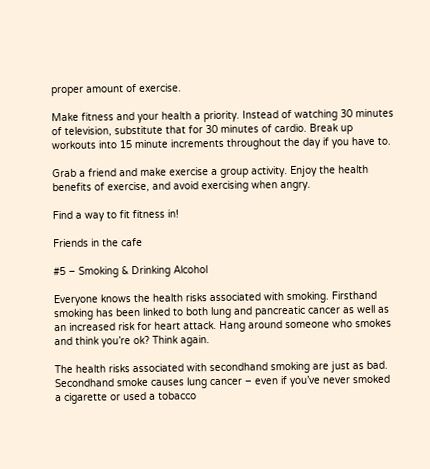proper amount of exercise.

Make fitness and your health a priority. Instead of watching 30 minutes of television, substitute that for 30 minutes of cardio. Break up workouts into 15 minute increments throughout the day if you have to.

Grab a friend and make exercise a group activity. Enjoy the health benefits of exercise, and avoid exercising when angry.

Find a way to fit fitness in!

Friends in the cafe

#5 – Smoking & Drinking Alcohol

Everyone knows the health risks associated with smoking. Firsthand smoking has been linked to both lung and pancreatic cancer as well as an increased risk for heart attack. Hang around someone who smokes and think you’re ok? Think again.

The health risks associated with secondhand smoking are just as bad. Secondhand smoke causes lung cancer – even if you’ve never smoked a cigarette or used a tobacco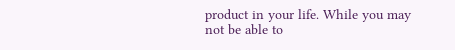product in your life. While you may not be able to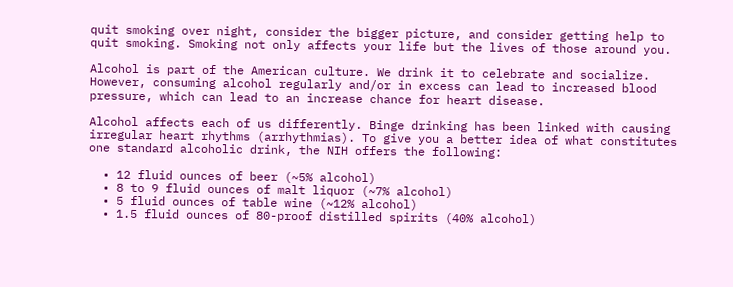quit smoking over night, consider the bigger picture, and consider getting help to quit smoking. Smoking not only affects your life but the lives of those around you.

Alcohol is part of the American culture. We drink it to celebrate and socialize. However, consuming alcohol regularly and/or in excess can lead to increased blood pressure, which can lead to an increase chance for heart disease.

Alcohol affects each of us differently. Binge drinking has been linked with causing irregular heart rhythms (arrhythmias). To give you a better idea of what constitutes one standard alcoholic drink, the NIH offers the following:

  • 12 fluid ounces of beer (~5% alcohol)
  • 8 to 9 fluid ounces of malt liquor (~7% alcohol)
  • 5 fluid ounces of table wine (~12% alcohol)
  • 1.5 fluid ounces of 80-proof distilled spirits (40% alcohol)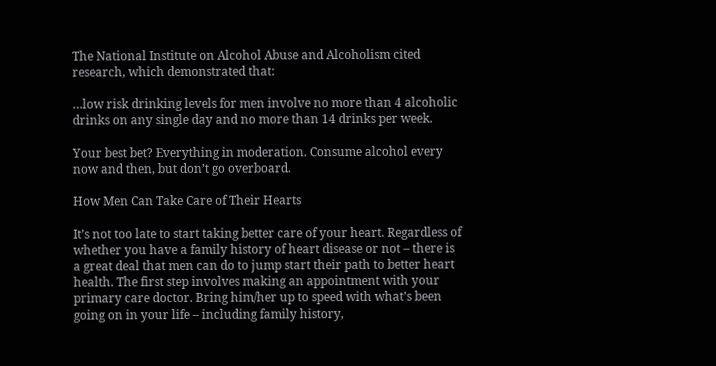The National Institute on Alcohol Abuse and Alcoholism cited research, which demonstrated that:

…low risk drinking levels for men involve no more than 4 alcoholic drinks on any single day and no more than 14 drinks per week.

Your best bet? Everything in moderation. Consume alcohol every now and then, but don’t go overboard.

How Men Can Take Care of Their Hearts

It’s not too late to start taking better care of your heart. Regardless of whether you have a family history of heart disease or not – there is a great deal that men can do to jump start their path to better heart health. The first step involves making an appointment with your primary care doctor. Bring him/her up to speed with what’s been going on in your life – including family history,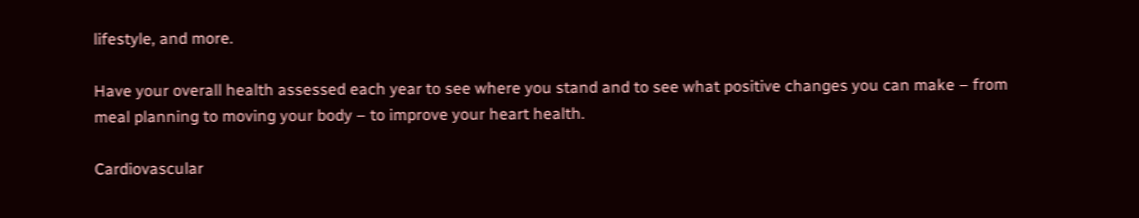lifestyle, and more.

Have your overall health assessed each year to see where you stand and to see what positive changes you can make – from meal planning to moving your body – to improve your heart health.

Cardiovascular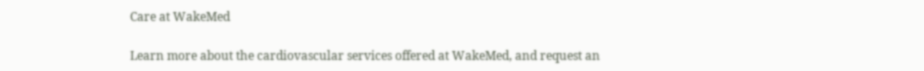Care at WakeMed

Learn more about the cardiovascular services offered at WakeMed, and request an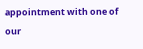appointment with one of our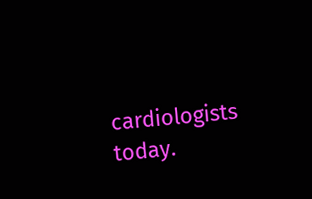cardiologists today.